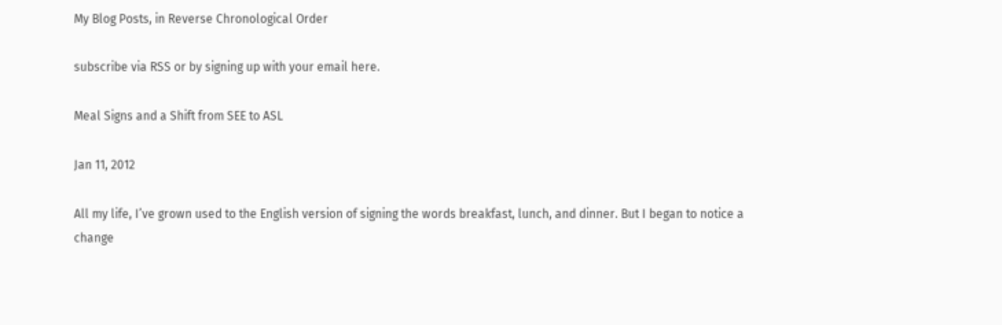My Blog Posts, in Reverse Chronological Order

subscribe via RSS or by signing up with your email here.

Meal Signs and a Shift from SEE to ASL

Jan 11, 2012

All my life, I’ve grown used to the English version of signing the words breakfast, lunch, and dinner. But I began to notice a change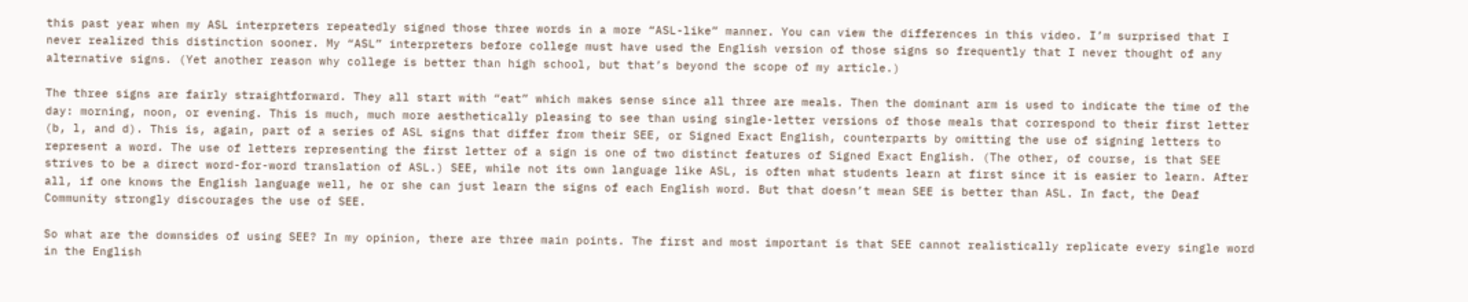this past year when my ASL interpreters repeatedly signed those three words in a more “ASL-like” manner. You can view the differences in this video. I’m surprised that I never realized this distinction sooner. My “ASL” interpreters before college must have used the English version of those signs so frequently that I never thought of any alternative signs. (Yet another reason why college is better than high school, but that’s beyond the scope of my article.)

The three signs are fairly straightforward. They all start with “eat” which makes sense since all three are meals. Then the dominant arm is used to indicate the time of the day: morning, noon, or evening. This is much, much more aesthetically pleasing to see than using single-letter versions of those meals that correspond to their first letter (b, l, and d). This is, again, part of a series of ASL signs that differ from their SEE, or Signed Exact English, counterparts by omitting the use of signing letters to represent a word. The use of letters representing the first letter of a sign is one of two distinct features of Signed Exact English. (The other, of course, is that SEE strives to be a direct word-for-word translation of ASL.) SEE, while not its own language like ASL, is often what students learn at first since it is easier to learn. After all, if one knows the English language well, he or she can just learn the signs of each English word. But that doesn’t mean SEE is better than ASL. In fact, the Deaf Community strongly discourages the use of SEE.

So what are the downsides of using SEE? In my opinion, there are three main points. The first and most important is that SEE cannot realistically replicate every single word in the English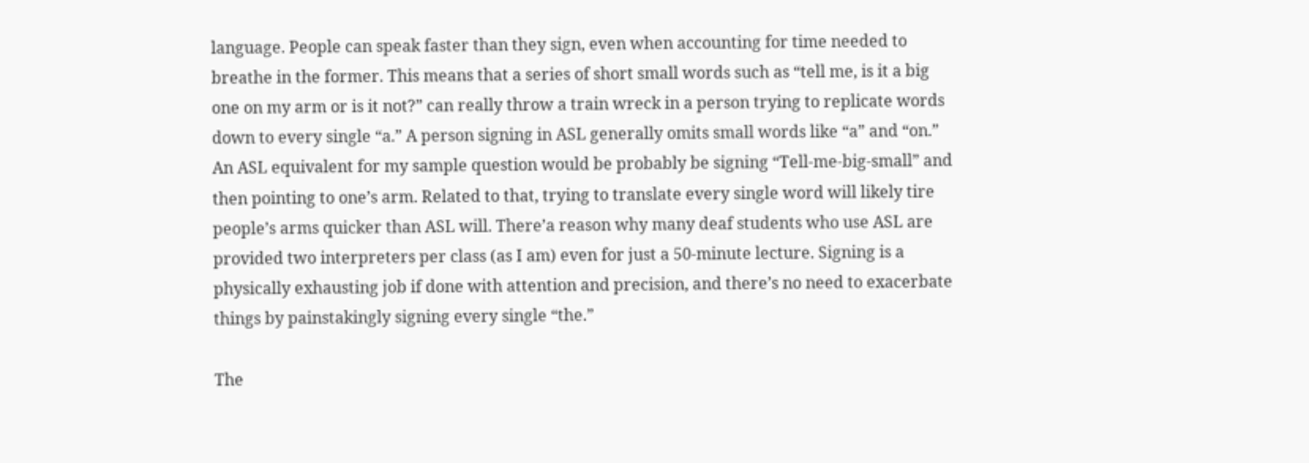language. People can speak faster than they sign, even when accounting for time needed to breathe in the former. This means that a series of short small words such as “tell me, is it a big one on my arm or is it not?” can really throw a train wreck in a person trying to replicate words down to every single “a.” A person signing in ASL generally omits small words like “a” and “on.” An ASL equivalent for my sample question would be probably be signing “Tell-me-big-small” and then pointing to one’s arm. Related to that, trying to translate every single word will likely tire people’s arms quicker than ASL will. There’a reason why many deaf students who use ASL are provided two interpreters per class (as I am) even for just a 50-minute lecture. Signing is a physically exhausting job if done with attention and precision, and there’s no need to exacerbate things by painstakingly signing every single “the.”

The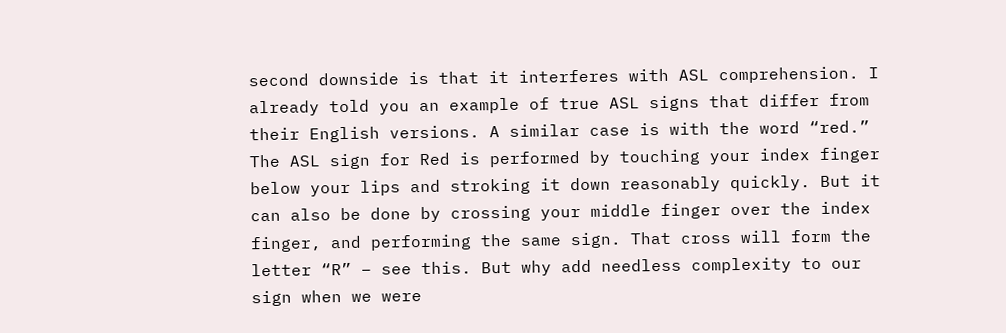second downside is that it interferes with ASL comprehension. I already told you an example of true ASL signs that differ from their English versions. A similar case is with the word “red.” The ASL sign for Red is performed by touching your index finger below your lips and stroking it down reasonably quickly. But it can also be done by crossing your middle finger over the index finger, and performing the same sign. That cross will form the letter “R” – see this. But why add needless complexity to our sign when we were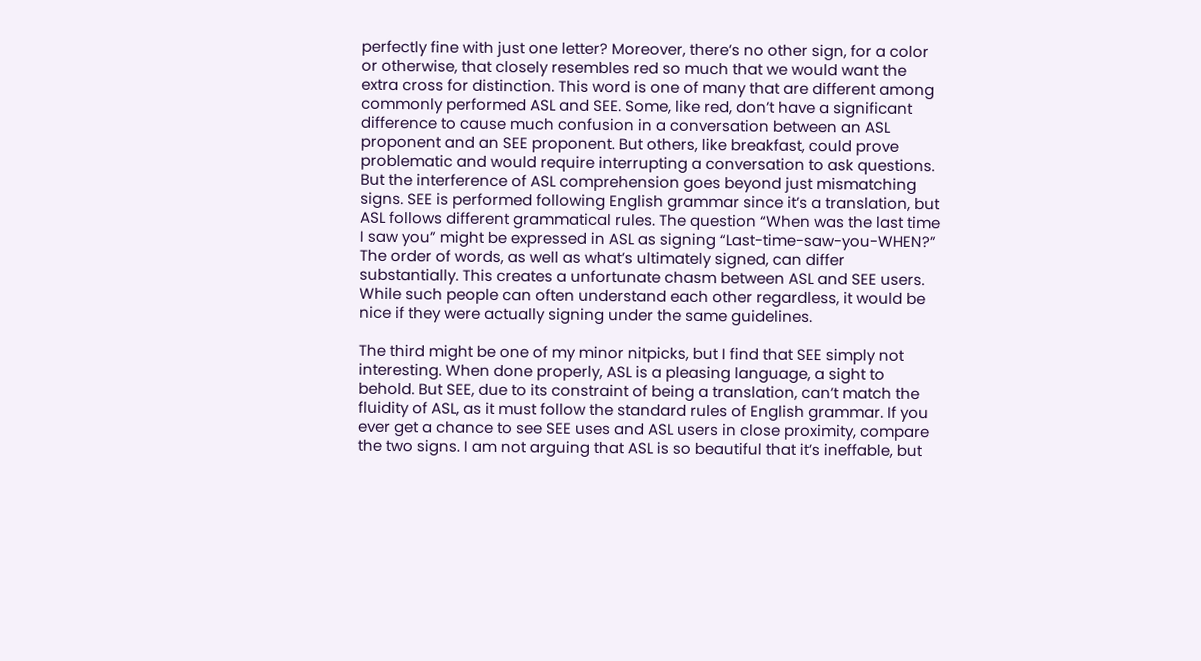perfectly fine with just one letter? Moreover, there’s no other sign, for a color or otherwise, that closely resembles red so much that we would want the extra cross for distinction. This word is one of many that are different among commonly performed ASL and SEE. Some, like red, don’t have a significant difference to cause much confusion in a conversation between an ASL proponent and an SEE proponent. But others, like breakfast, could prove problematic and would require interrupting a conversation to ask questions. But the interference of ASL comprehension goes beyond just mismatching signs. SEE is performed following English grammar since it’s a translation, but ASL follows different grammatical rules. The question “When was the last time I saw you” might be expressed in ASL as signing “Last-time-saw-you-WHEN?” The order of words, as well as what’s ultimately signed, can differ substantially. This creates a unfortunate chasm between ASL and SEE users. While such people can often understand each other regardless, it would be nice if they were actually signing under the same guidelines.

The third might be one of my minor nitpicks, but I find that SEE simply not interesting. When done properly, ASL is a pleasing language, a sight to behold. But SEE, due to its constraint of being a translation, can’t match the fluidity of ASL, as it must follow the standard rules of English grammar. If you ever get a chance to see SEE uses and ASL users in close proximity, compare the two signs. I am not arguing that ASL is so beautiful that it’s ineffable, but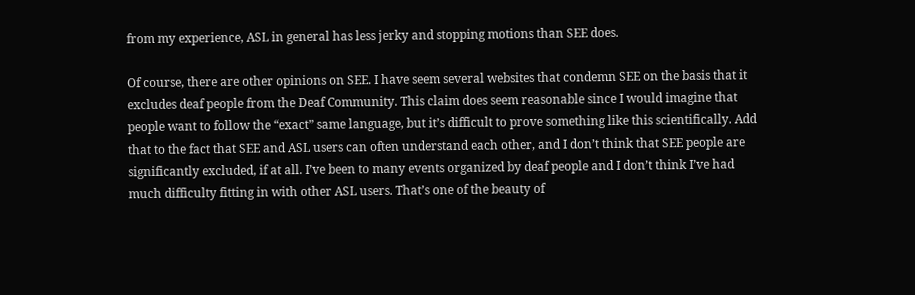from my experience, ASL in general has less jerky and stopping motions than SEE does.

Of course, there are other opinions on SEE. I have seem several websites that condemn SEE on the basis that it excludes deaf people from the Deaf Community. This claim does seem reasonable since I would imagine that people want to follow the “exact” same language, but it’s difficult to prove something like this scientifically. Add that to the fact that SEE and ASL users can often understand each other, and I don’t think that SEE people are significantly excluded, if at all. I’ve been to many events organized by deaf people and I don’t think I’ve had much difficulty fitting in with other ASL users. That’s one of the beauty of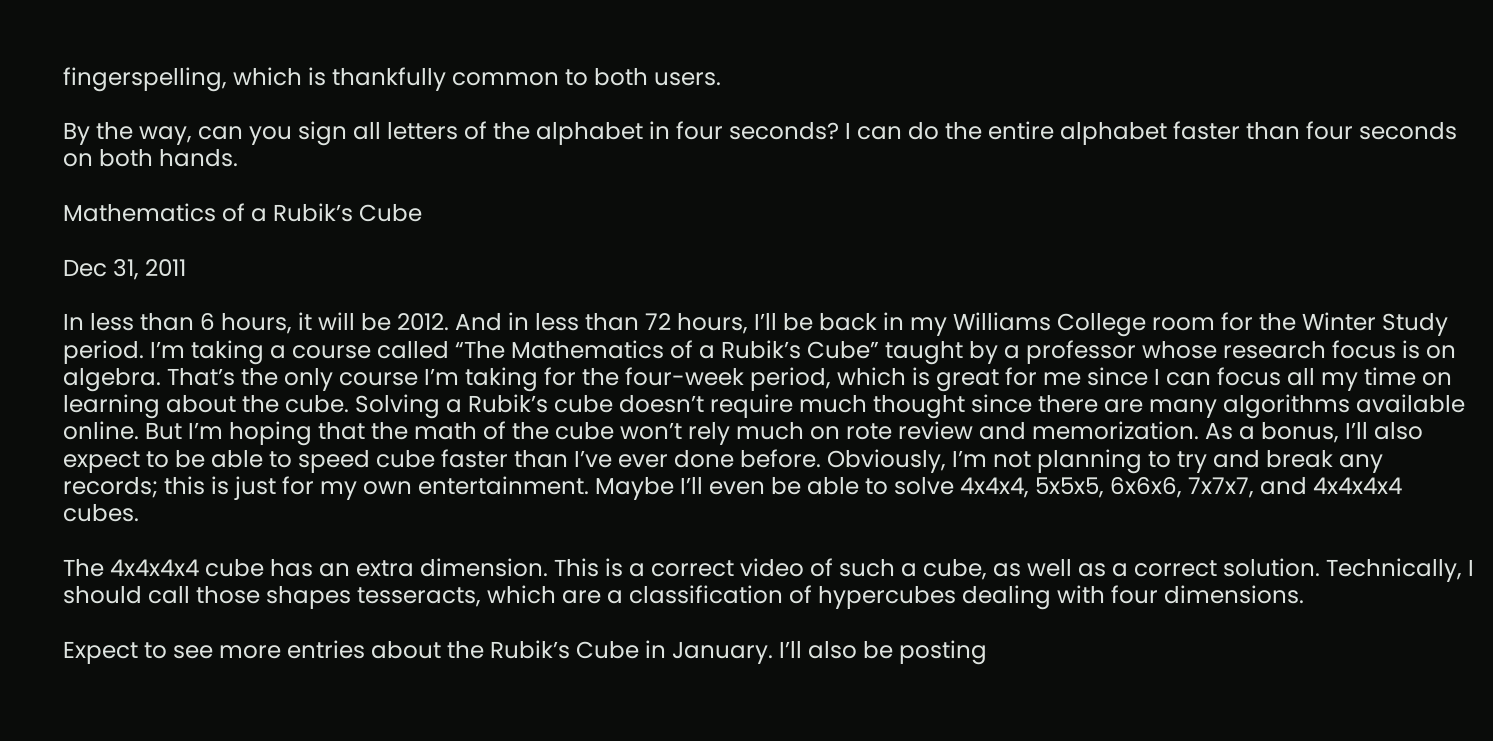fingerspelling, which is thankfully common to both users.

By the way, can you sign all letters of the alphabet in four seconds? I can do the entire alphabet faster than four seconds on both hands.

Mathematics of a Rubik’s Cube

Dec 31, 2011

In less than 6 hours, it will be 2012. And in less than 72 hours, I’ll be back in my Williams College room for the Winter Study period. I’m taking a course called “The Mathematics of a Rubik’s Cube” taught by a professor whose research focus is on algebra. That’s the only course I’m taking for the four-week period, which is great for me since I can focus all my time on learning about the cube. Solving a Rubik’s cube doesn’t require much thought since there are many algorithms available online. But I’m hoping that the math of the cube won’t rely much on rote review and memorization. As a bonus, I’ll also expect to be able to speed cube faster than I’ve ever done before. Obviously, I’m not planning to try and break any records; this is just for my own entertainment. Maybe I’ll even be able to solve 4x4x4, 5x5x5, 6x6x6, 7x7x7, and 4x4x4x4 cubes.

The 4x4x4x4 cube has an extra dimension. This is a correct video of such a cube, as well as a correct solution. Technically, I should call those shapes tesseracts, which are a classification of hypercubes dealing with four dimensions.

Expect to see more entries about the Rubik’s Cube in January. I’ll also be posting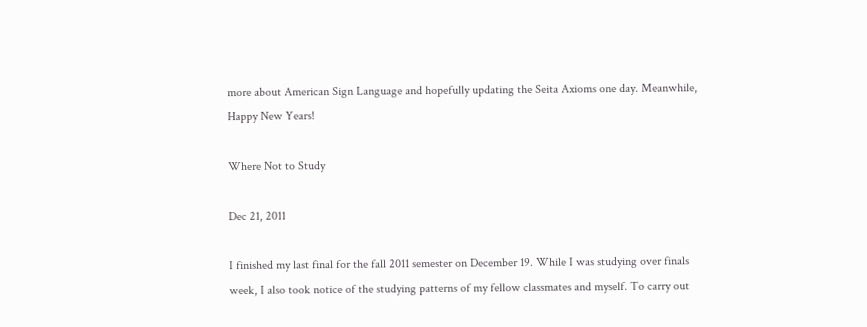more about American Sign Language and hopefully updating the Seita Axioms one day. Meanwhile, Happy New Years!

Where Not to Study

Dec 21, 2011

I finished my last final for the fall 2011 semester on December 19. While I was studying over finals week, I also took notice of the studying patterns of my fellow classmates and myself. To carry out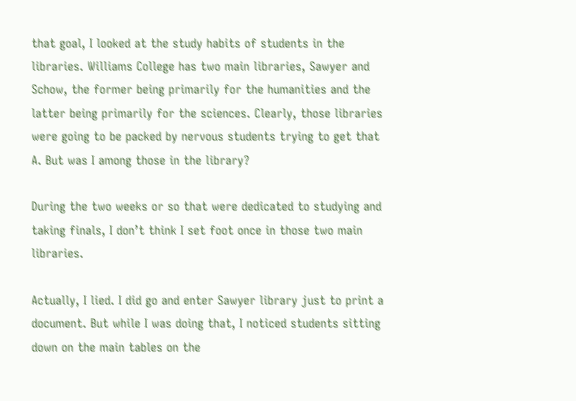that goal, I looked at the study habits of students in the libraries. Williams College has two main libraries, Sawyer and Schow, the former being primarily for the humanities and the latter being primarily for the sciences. Clearly, those libraries were going to be packed by nervous students trying to get that A. But was I among those in the library?

During the two weeks or so that were dedicated to studying and taking finals, I don’t think I set foot once in those two main libraries.

Actually, I lied. I did go and enter Sawyer library just to print a document. But while I was doing that, I noticed students sitting down on the main tables on the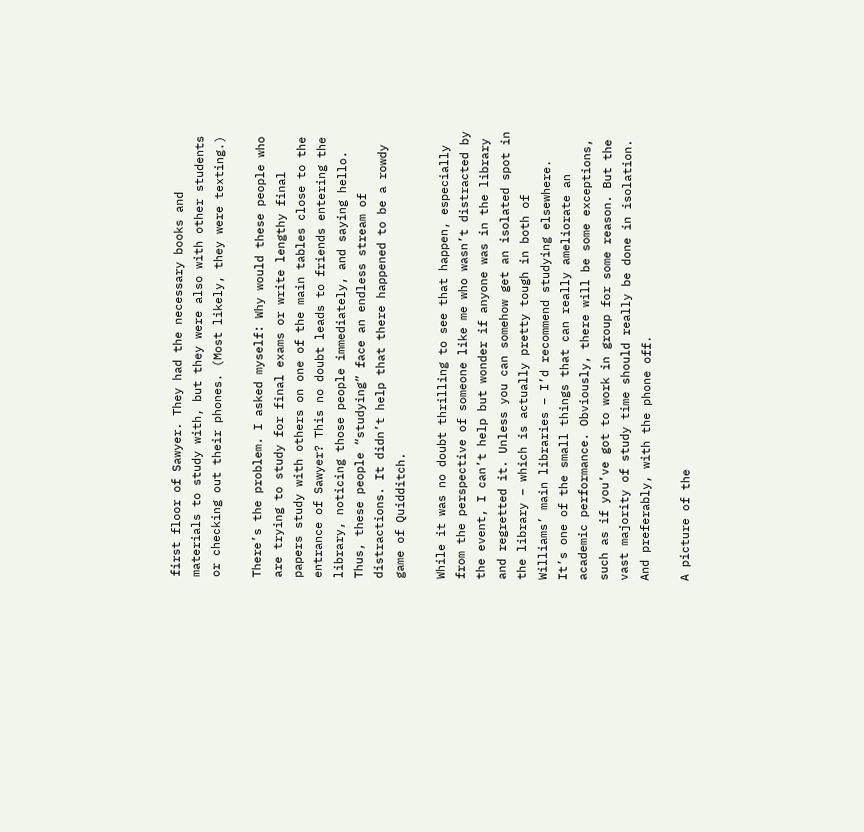first floor of Sawyer. They had the necessary books and materials to study with, but they were also with other students or checking out their phones. (Most likely, they were texting.)

There’s the problem. I asked myself: Why would these people who are trying to study for final exams or write lengthy final papers study with others on one of the main tables close to the entrance of Sawyer? This no doubt leads to friends entering the library, noticing those people immediately, and saying hello. Thus, these people “studying” face an endless stream of distractions. It didn’t help that there happened to be a rowdy game of Quidditch.

While it was no doubt thrilling to see that happen, especially from the perspective of someone like me who wasn’t distracted by the event, I can’t help but wonder if anyone was in the library and regretted it. Unless you can somehow get an isolated spot in the library – which is actually pretty tough in both of Williams’ main libraries – I’d recommend studying elsewhere. It’s one of the small things that can really ameliorate an academic performance. Obviously, there will be some exceptions, such as if you’ve got to work in group for some reason. But the vast majority of study time should really be done in isolation. And preferably, with the phone off.

A picture of the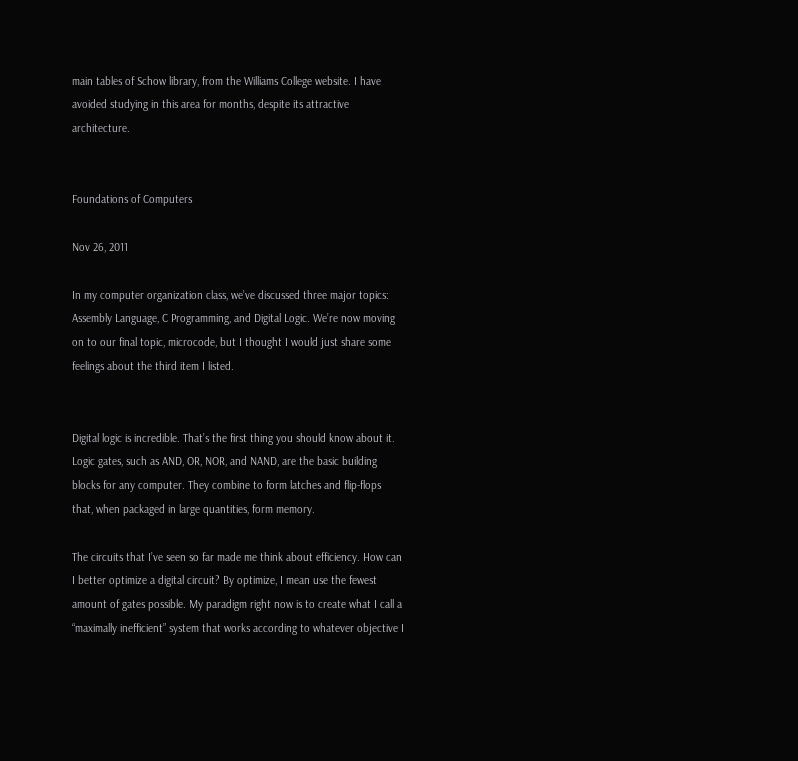main tables of Schow library, from the Williams College website. I have avoided studying in this area for months, despite its attractive architecture.


Foundations of Computers

Nov 26, 2011

In my computer organization class, we’ve discussed three major topics: Assembly Language, C Programming, and Digital Logic. We’re now moving on to our final topic, microcode, but I thought I would just share some feelings about the third item I listed.


Digital logic is incredible. That’s the first thing you should know about it. Logic gates, such as AND, OR, NOR, and NAND, are the basic building blocks for any computer. They combine to form latches and flip-flops that, when packaged in large quantities, form memory.

The circuits that I’ve seen so far made me think about efficiency. How can I better optimize a digital circuit? By optimize, I mean use the fewest amount of gates possible. My paradigm right now is to create what I call a “maximally inefficient” system that works according to whatever objective I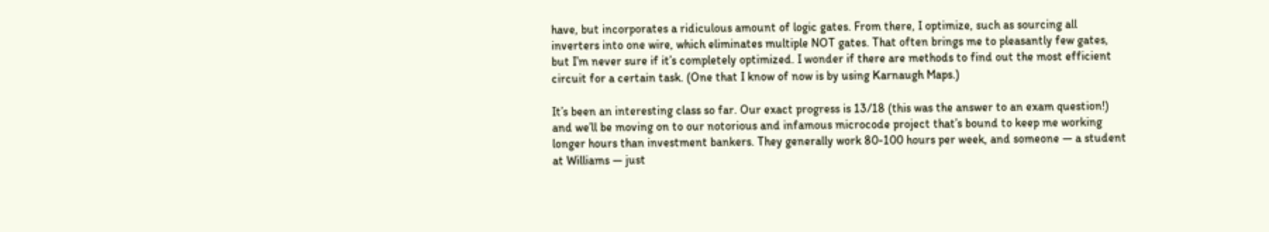have, but incorporates a ridiculous amount of logic gates. From there, I optimize, such as sourcing all inverters into one wire, which eliminates multiple NOT gates. That often brings me to pleasantly few gates, but I’m never sure if it’s completely optimized. I wonder if there are methods to find out the most efficient circuit for a certain task. (One that I know of now is by using Karnaugh Maps.)

It’s been an interesting class so far. Our exact progress is 13/18 (this was the answer to an exam question!) and we’ll be moving on to our notorious and infamous microcode project that’s bound to keep me working longer hours than investment bankers. They generally work 80-100 hours per week, and someone — a student at Williams — just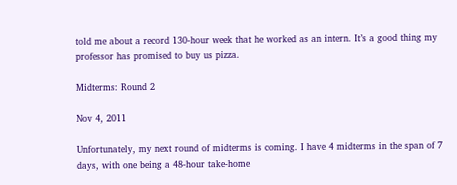told me about a record 130-hour week that he worked as an intern. It’s a good thing my professor has promised to buy us pizza.

Midterms: Round 2

Nov 4, 2011

Unfortunately, my next round of midterms is coming. I have 4 midterms in the span of 7 days, with one being a 48-hour take-home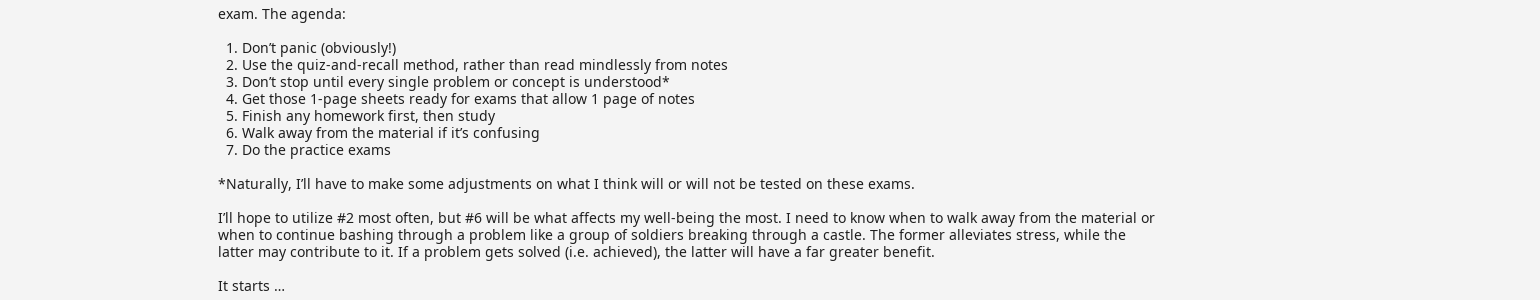exam. The agenda:

  1. Don’t panic (obviously!)
  2. Use the quiz-and-recall method, rather than read mindlessly from notes
  3. Don’t stop until every single problem or concept is understood*
  4. Get those 1-page sheets ready for exams that allow 1 page of notes
  5. Finish any homework first, then study
  6. Walk away from the material if it’s confusing
  7. Do the practice exams

*Naturally, I’ll have to make some adjustments on what I think will or will not be tested on these exams.

I’ll hope to utilize #2 most often, but #6 will be what affects my well-being the most. I need to know when to walk away from the material or when to continue bashing through a problem like a group of soldiers breaking through a castle. The former alleviates stress, while the latter may contribute to it. If a problem gets solved (i.e. achieved), the latter will have a far greater benefit.

It starts …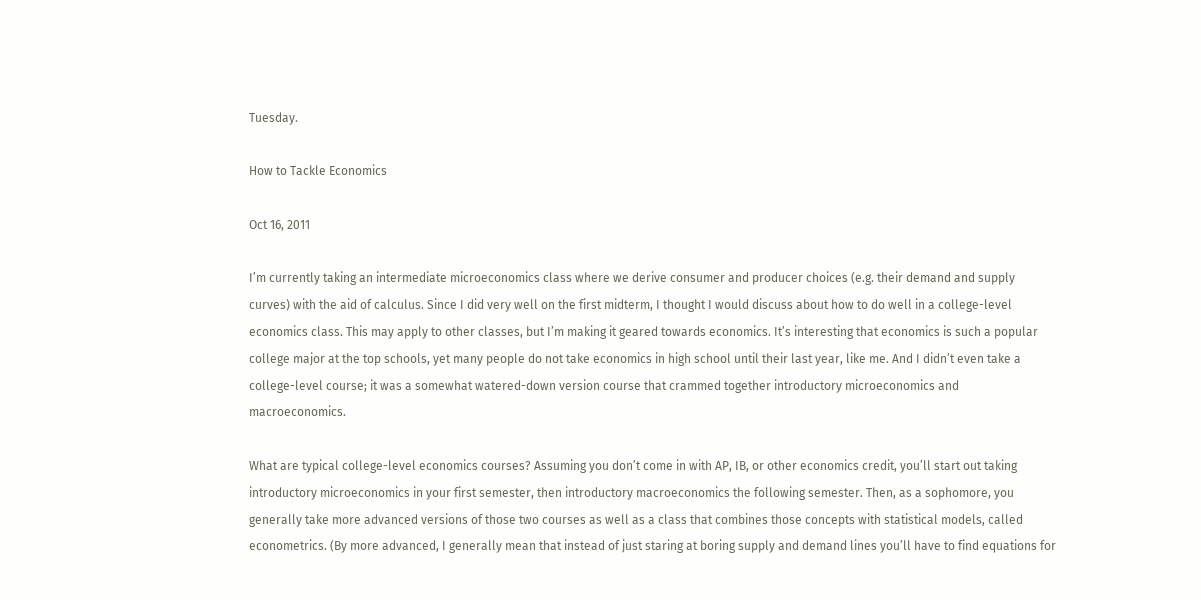Tuesday.

How to Tackle Economics

Oct 16, 2011

I’m currently taking an intermediate microeconomics class where we derive consumer and producer choices (e.g. their demand and supply curves) with the aid of calculus. Since I did very well on the first midterm, I thought I would discuss about how to do well in a college-level economics class. This may apply to other classes, but I’m making it geared towards economics. It’s interesting that economics is such a popular college major at the top schools, yet many people do not take economics in high school until their last year, like me. And I didn’t even take a college-level course; it was a somewhat watered-down version course that crammed together introductory microeconomics and macroeconomics.

What are typical college-level economics courses? Assuming you don’t come in with AP, IB, or other economics credit, you’ll start out taking introductory microeconomics in your first semester, then introductory macroeconomics the following semester. Then, as a sophomore, you generally take more advanced versions of those two courses as well as a class that combines those concepts with statistical models, called econometrics. (By more advanced, I generally mean that instead of just staring at boring supply and demand lines you’ll have to find equations for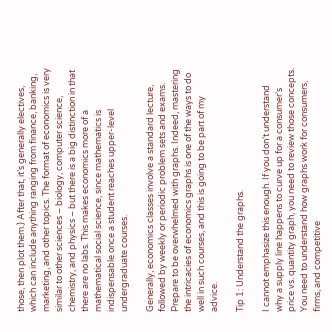those, then plot them.) After that, it’s generally electives, which can include anything ranging from finance, banking, marketing, and other topics. The format of economics is very similar to other sciences – biology, computer science, chemistry, and physics – but there is a big distinction in that there are no labs. This makes economics more of a mathematical social science, since mathematics is indispensable once a student reaches upper-level undergraduate courses.

Generally, economics classes involve a standard lecture, followed by weekly or periodic problem sets and exams. Prepare to be overwhelmed with graphs. Indeed, mastering the intricacies of economics graphs is one of the ways to do well in such courses, and this is going to be part of my advice.

Tip 1: Understand the graphs.

I cannot emphasize this enough. If you don’t understand why a supply line happens to curve up for a consumer’s price vs. quantity graph, you need to review those concepts. You need to understand how graphs work for consumers, firms, and competitive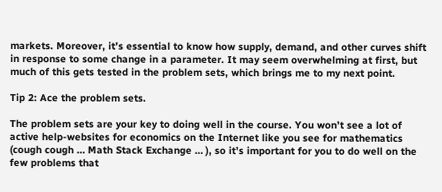markets. Moreover, it’s essential to know how supply, demand, and other curves shift in response to some change in a parameter. It may seem overwhelming at first, but much of this gets tested in the problem sets, which brings me to my next point.

Tip 2: Ace the problem sets.

The problem sets are your key to doing well in the course. You won’t see a lot of active help-websites for economics on the Internet like you see for mathematics (cough cough … Math Stack Exchange … ), so it’s important for you to do well on the few problems that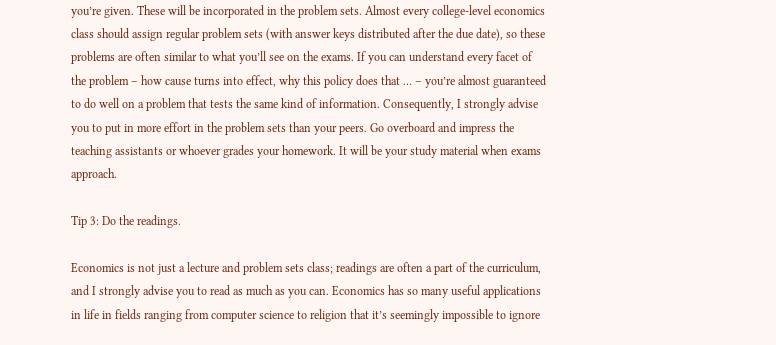you’re given. These will be incorporated in the problem sets. Almost every college-level economics class should assign regular problem sets (with answer keys distributed after the due date), so these problems are often similar to what you’ll see on the exams. If you can understand every facet of the problem – how cause turns into effect, why this policy does that … – you’re almost guaranteed to do well on a problem that tests the same kind of information. Consequently, I strongly advise you to put in more effort in the problem sets than your peers. Go overboard and impress the teaching assistants or whoever grades your homework. It will be your study material when exams approach.

Tip 3: Do the readings.

Economics is not just a lecture and problem sets class; readings are often a part of the curriculum, and I strongly advise you to read as much as you can. Economics has so many useful applications in life in fields ranging from computer science to religion that it’s seemingly impossible to ignore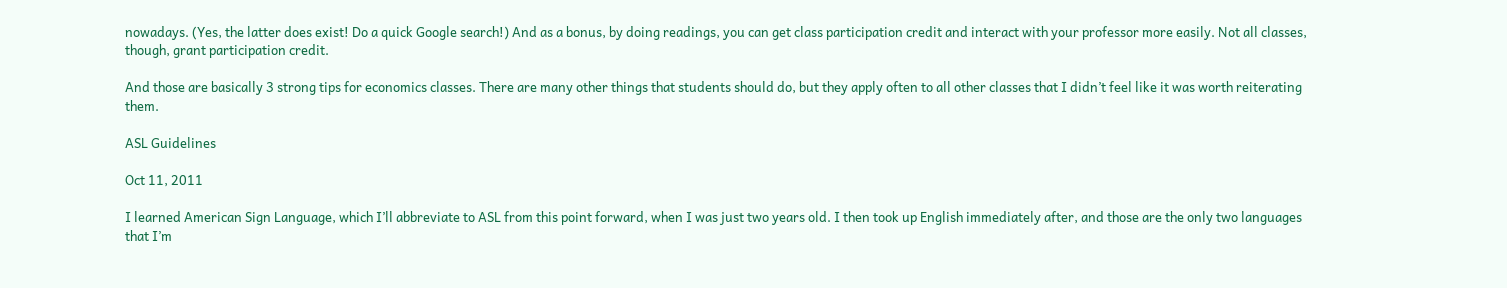nowadays. (Yes, the latter does exist! Do a quick Google search!) And as a bonus, by doing readings, you can get class participation credit and interact with your professor more easily. Not all classes, though, grant participation credit.

And those are basically 3 strong tips for economics classes. There are many other things that students should do, but they apply often to all other classes that I didn’t feel like it was worth reiterating them.

ASL Guidelines

Oct 11, 2011

I learned American Sign Language, which I’ll abbreviate to ASL from this point forward, when I was just two years old. I then took up English immediately after, and those are the only two languages that I’m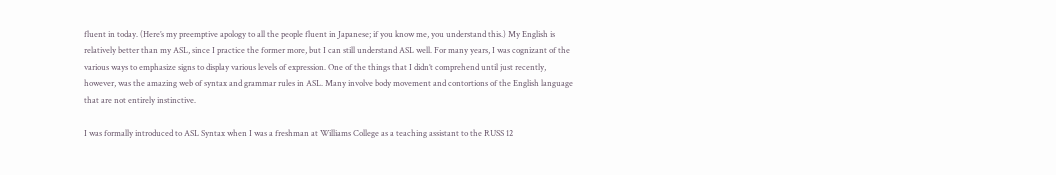fluent in today. (Here’s my preemptive apology to all the people fluent in Japanese; if you know me, you understand this.) My English is relatively better than my ASL, since I practice the former more, but I can still understand ASL well. For many years, I was cognizant of the various ways to emphasize signs to display various levels of expression. One of the things that I didn’t comprehend until just recently, however, was the amazing web of syntax and grammar rules in ASL. Many involve body movement and contortions of the English language that are not entirely instinctive.

I was formally introduced to ASL Syntax when I was a freshman at Williams College as a teaching assistant to the RUSS 12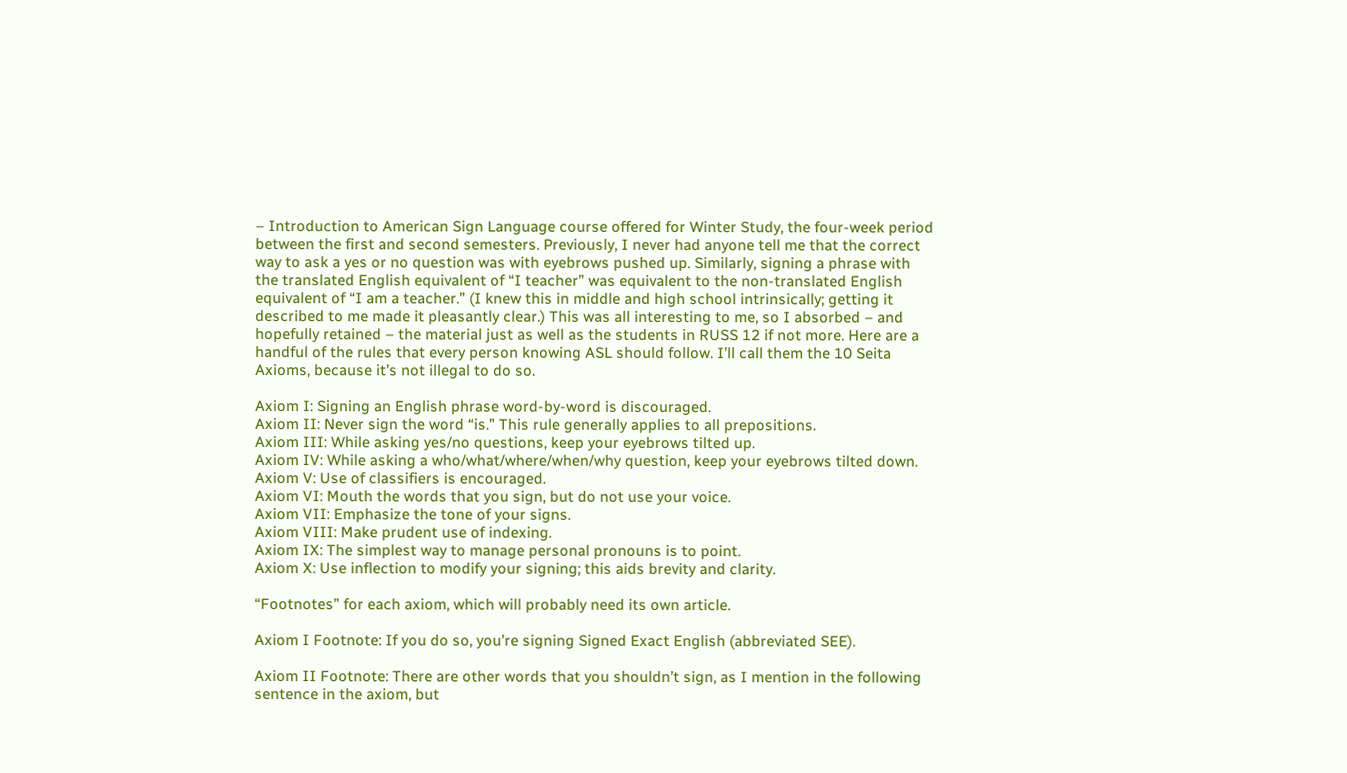– Introduction to American Sign Language course offered for Winter Study, the four-week period between the first and second semesters. Previously, I never had anyone tell me that the correct way to ask a yes or no question was with eyebrows pushed up. Similarly, signing a phrase with the translated English equivalent of “I teacher” was equivalent to the non-translated English equivalent of “I am a teacher.” (I knew this in middle and high school intrinsically; getting it described to me made it pleasantly clear.) This was all interesting to me, so I absorbed – and hopefully retained – the material just as well as the students in RUSS 12 if not more. Here are a handful of the rules that every person knowing ASL should follow. I’ll call them the 10 Seita Axioms, because it’s not illegal to do so.

Axiom I: Signing an English phrase word-by-word is discouraged.
Axiom II: Never sign the word “is.” This rule generally applies to all prepositions.
Axiom III: While asking yes/no questions, keep your eyebrows tilted up.
Axiom IV: While asking a who/what/where/when/why question, keep your eyebrows tilted down.
Axiom V: Use of classifiers is encouraged.
Axiom VI: Mouth the words that you sign, but do not use your voice.
Axiom VII: Emphasize the tone of your signs.
Axiom VIII: Make prudent use of indexing.
Axiom IX: The simplest way to manage personal pronouns is to point.
Axiom X: Use inflection to modify your signing; this aids brevity and clarity.

“Footnotes” for each axiom, which will probably need its own article.

Axiom I Footnote: If you do so, you’re signing Signed Exact English (abbreviated SEE).

Axiom II Footnote: There are other words that you shouldn’t sign, as I mention in the following sentence in the axiom, but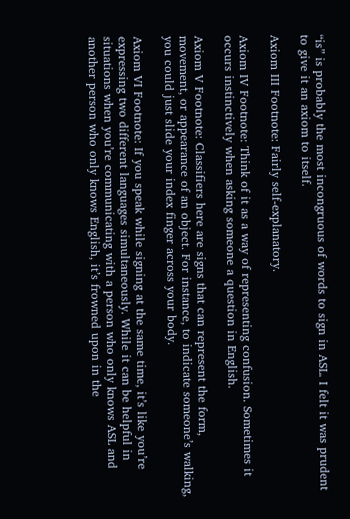“is” is probably the most incongruous of words to sign in ASL. I felt it was prudent to give it an axiom to itself.

Axiom III Footnote: Fairly self-explanatory.

Axiom IV Footnote: Think of it as a way of representing confusion. Sometimes it occurs instinctively when asking someone a question in English.

Axiom V Footnote: Classifiers here are signs that can represent the form, movement, or appearance of an object. For instance, to indicate someone’s walking, you could just slide your index finger across your body.

Axiom VI Footnote: If you speak while signing at the same time, it’s like you’re expressing two different languages simultaneously. While it can be helpful in situations when you’re communicating with a person who only knows ASL and another person who only knows English, it’s frowned upon in the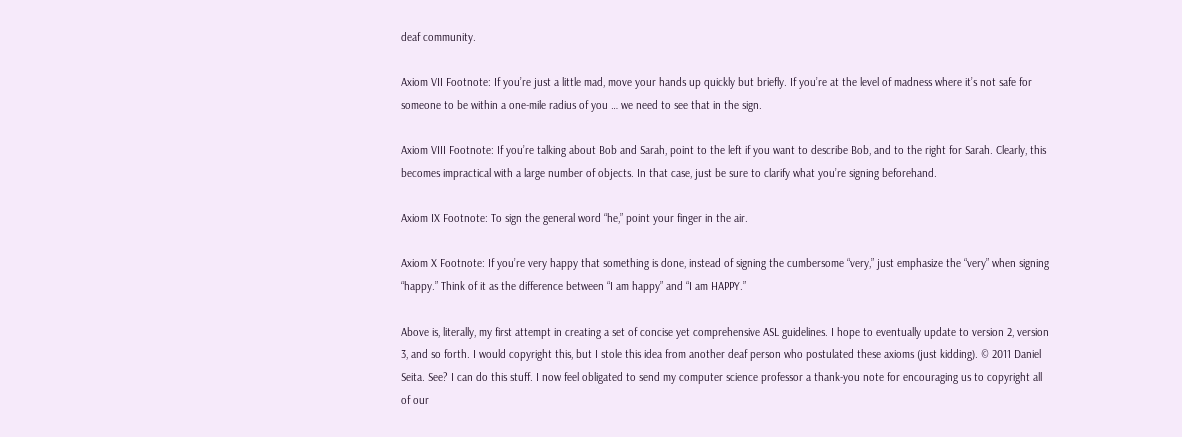deaf community.

Axiom VII Footnote: If you’re just a little mad, move your hands up quickly but briefly. If you’re at the level of madness where it’s not safe for someone to be within a one-mile radius of you … we need to see that in the sign.

Axiom VIII Footnote: If you’re talking about Bob and Sarah, point to the left if you want to describe Bob, and to the right for Sarah. Clearly, this becomes impractical with a large number of objects. In that case, just be sure to clarify what you’re signing beforehand.

Axiom IX Footnote: To sign the general word “he,” point your finger in the air.

Axiom X Footnote: If you’re very happy that something is done, instead of signing the cumbersome “very,” just emphasize the “very” when signing “happy.” Think of it as the difference between “I am happy” and “I am HAPPY.”

Above is, literally, my first attempt in creating a set of concise yet comprehensive ASL guidelines. I hope to eventually update to version 2, version 3, and so forth. I would copyright this, but I stole this idea from another deaf person who postulated these axioms (just kidding). © 2011 Daniel Seita. See? I can do this stuff. I now feel obligated to send my computer science professor a thank-you note for encouraging us to copyright all of our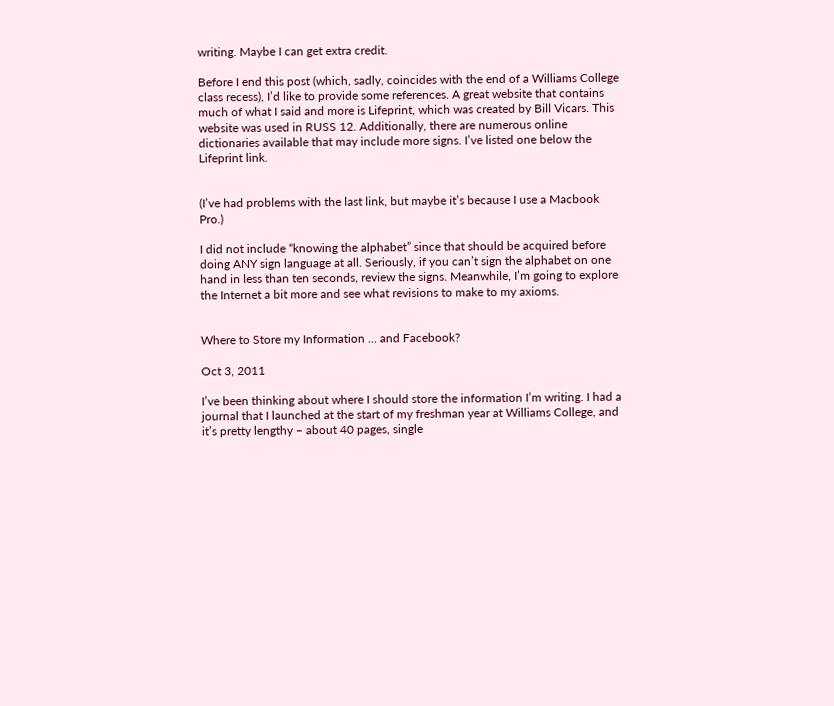writing. Maybe I can get extra credit.

Before I end this post (which, sadly, coincides with the end of a Williams College class recess), I’d like to provide some references. A great website that contains much of what I said and more is Lifeprint, which was created by Bill Vicars. This website was used in RUSS 12. Additionally, there are numerous online dictionaries available that may include more signs. I’ve listed one below the Lifeprint link.


(I’ve had problems with the last link, but maybe it’s because I use a Macbook Pro.)

I did not include “knowing the alphabet” since that should be acquired before doing ANY sign language at all. Seriously, if you can’t sign the alphabet on one hand in less than ten seconds, review the signs. Meanwhile, I’m going to explore the Internet a bit more and see what revisions to make to my axioms.


Where to Store my Information … and Facebook?

Oct 3, 2011

I’ve been thinking about where I should store the information I’m writing. I had a journal that I launched at the start of my freshman year at Williams College, and it’s pretty lengthy – about 40 pages, single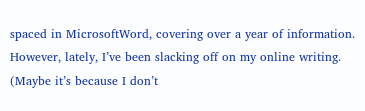spaced in MicrosoftWord, covering over a year of information. However, lately, I’ve been slacking off on my online writing. (Maybe it’s because I don’t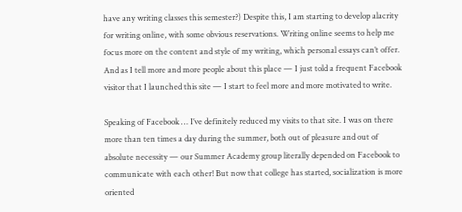have any writing classes this semester?) Despite this, I am starting to develop alacrity for writing online, with some obvious reservations. Writing online seems to help me focus more on the content and style of my writing, which personal essays can’t offer. And as I tell more and more people about this place — I just told a frequent Facebook visitor that I launched this site — I start to feel more and more motivated to write.

Speaking of Facebook … I’ve definitely reduced my visits to that site. I was on there more than ten times a day during the summer, both out of pleasure and out of absolute necessity — our Summer Academy group literally depended on Facebook to communicate with each other! But now that college has started, socialization is more oriented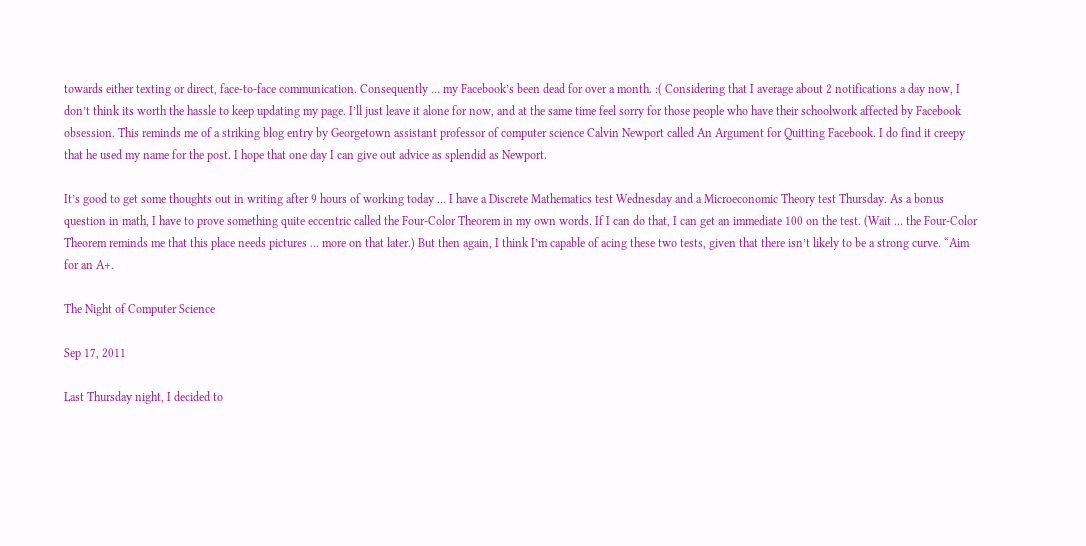towards either texting or direct, face-to-face communication. Consequently … my Facebook’s been dead for over a month. :( Considering that I average about 2 notifications a day now, I don’t think its worth the hassle to keep updating my page. I’ll just leave it alone for now, and at the same time feel sorry for those people who have their schoolwork affected by Facebook obsession. This reminds me of a striking blog entry by Georgetown assistant professor of computer science Calvin Newport called An Argument for Quitting Facebook. I do find it creepy that he used my name for the post. I hope that one day I can give out advice as splendid as Newport.

It’s good to get some thoughts out in writing after 9 hours of working today … I have a Discrete Mathematics test Wednesday and a Microeconomic Theory test Thursday. As a bonus question in math, I have to prove something quite eccentric called the Four-Color Theorem in my own words. If I can do that, I can get an immediate 100 on the test. (Wait … the Four-Color Theorem reminds me that this place needs pictures … more on that later.) But then again, I think I’m capable of acing these two tests, given that there isn’t likely to be a strong curve. “Aim for an A+.

The Night of Computer Science

Sep 17, 2011

Last Thursday night, I decided to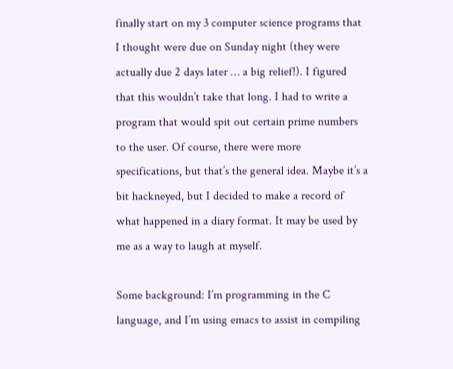finally start on my 3 computer science programs that I thought were due on Sunday night (they were actually due 2 days later … a big relief!). I figured that this wouldn’t take that long. I had to write a program that would spit out certain prime numbers to the user. Of course, there were more specifications, but that’s the general idea. Maybe it’s a bit hackneyed, but I decided to make a record of what happened in a diary format. It may be used by me as a way to laugh at myself.

Some background: I’m programming in the C language, and I’m using emacs to assist in compiling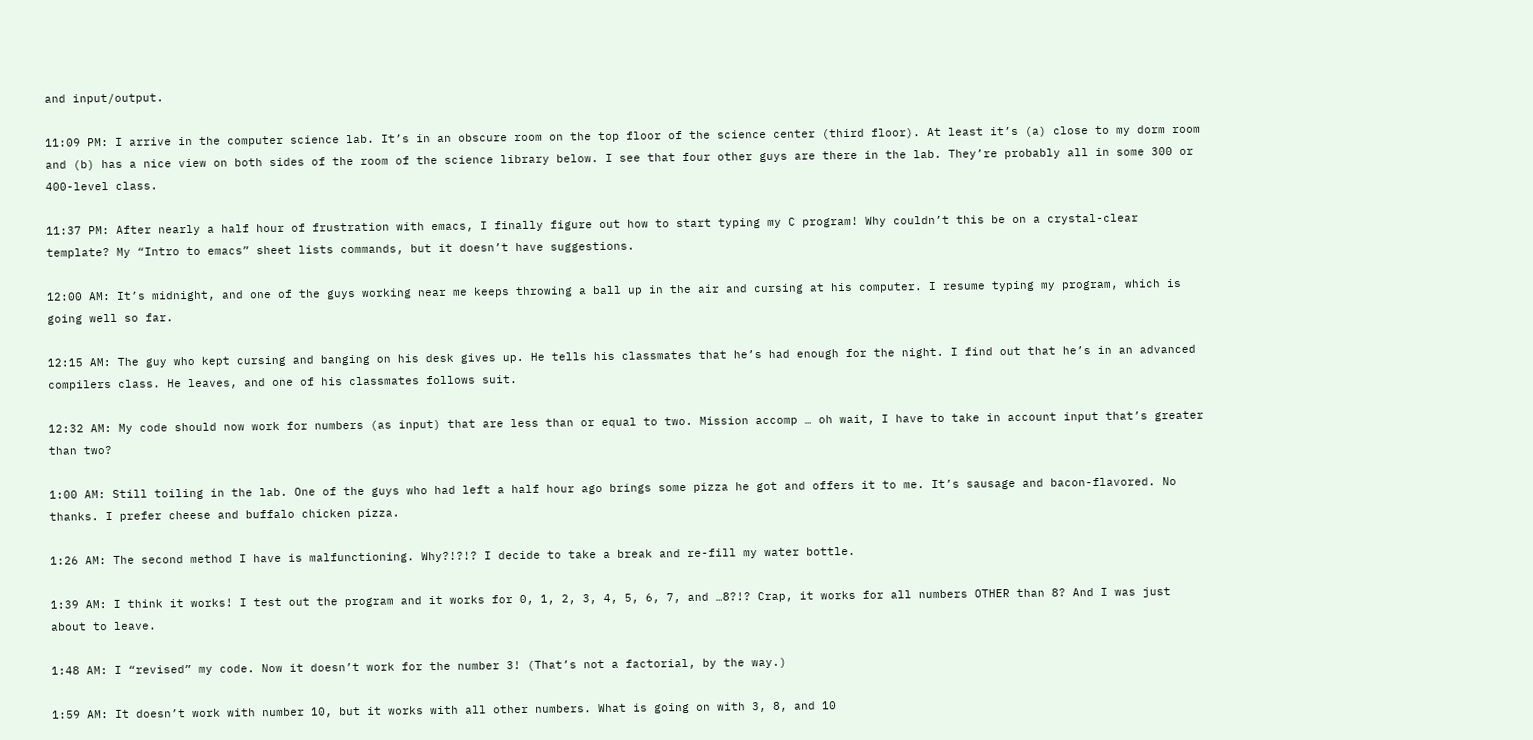and input/output.

11:09 PM: I arrive in the computer science lab. It’s in an obscure room on the top floor of the science center (third floor). At least it’s (a) close to my dorm room and (b) has a nice view on both sides of the room of the science library below. I see that four other guys are there in the lab. They’re probably all in some 300 or 400-level class.

11:37 PM: After nearly a half hour of frustration with emacs, I finally figure out how to start typing my C program! Why couldn’t this be on a crystal-clear template? My “Intro to emacs” sheet lists commands, but it doesn’t have suggestions.

12:00 AM: It’s midnight, and one of the guys working near me keeps throwing a ball up in the air and cursing at his computer. I resume typing my program, which is going well so far.

12:15 AM: The guy who kept cursing and banging on his desk gives up. He tells his classmates that he’s had enough for the night. I find out that he’s in an advanced compilers class. He leaves, and one of his classmates follows suit.

12:32 AM: My code should now work for numbers (as input) that are less than or equal to two. Mission accomp … oh wait, I have to take in account input that’s greater than two?

1:00 AM: Still toiling in the lab. One of the guys who had left a half hour ago brings some pizza he got and offers it to me. It’s sausage and bacon-flavored. No thanks. I prefer cheese and buffalo chicken pizza.

1:26 AM: The second method I have is malfunctioning. Why?!?!? I decide to take a break and re-fill my water bottle.

1:39 AM: I think it works! I test out the program and it works for 0, 1, 2, 3, 4, 5, 6, 7, and …8?!? Crap, it works for all numbers OTHER than 8? And I was just about to leave.

1:48 AM: I “revised” my code. Now it doesn’t work for the number 3! (That’s not a factorial, by the way.)

1:59 AM: It doesn’t work with number 10, but it works with all other numbers. What is going on with 3, 8, and 10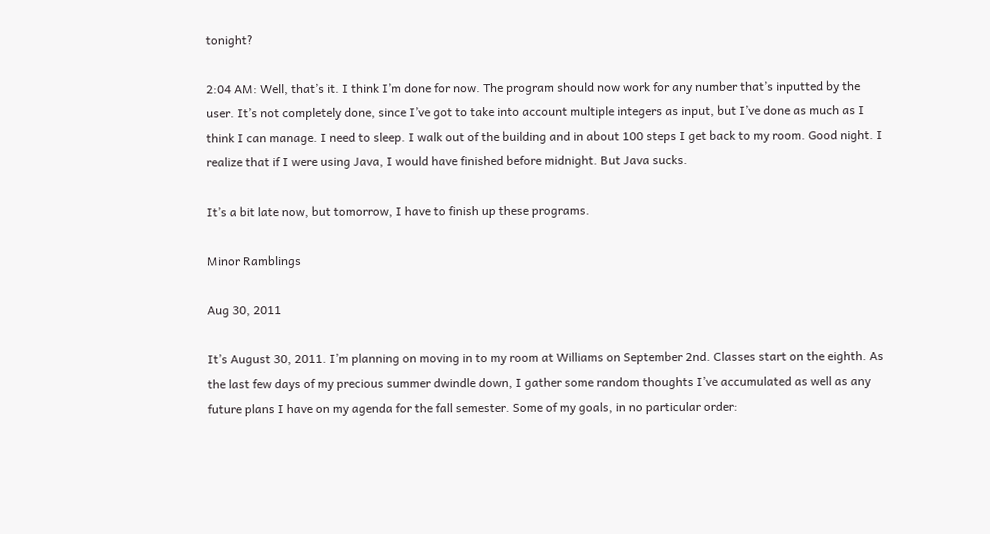tonight?

2:04 AM: Well, that’s it. I think I’m done for now. The program should now work for any number that’s inputted by the user. It’s not completely done, since I’ve got to take into account multiple integers as input, but I’ve done as much as I think I can manage. I need to sleep. I walk out of the building and in about 100 steps I get back to my room. Good night. I realize that if I were using Java, I would have finished before midnight. But Java sucks.

It’s a bit late now, but tomorrow, I have to finish up these programs.

Minor Ramblings

Aug 30, 2011

It’s August 30, 2011. I’m planning on moving in to my room at Williams on September 2nd. Classes start on the eighth. As the last few days of my precious summer dwindle down, I gather some random thoughts I’ve accumulated as well as any future plans I have on my agenda for the fall semester. Some of my goals, in no particular order: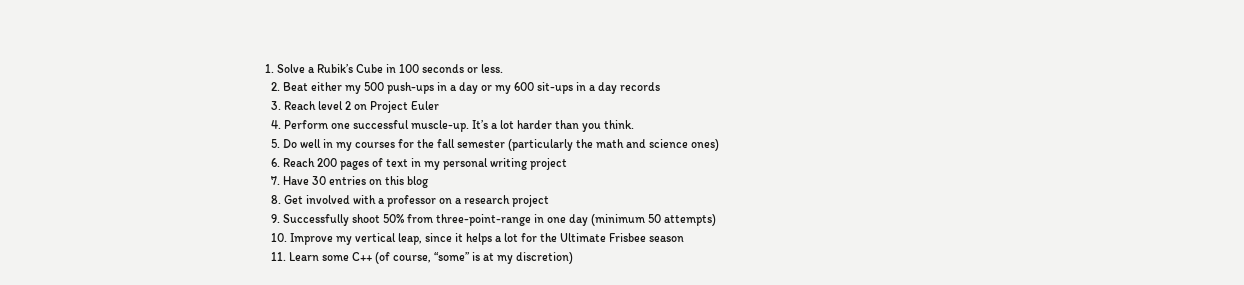1. Solve a Rubik’s Cube in 100 seconds or less.
  2. Beat either my 500 push-ups in a day or my 600 sit-ups in a day records
  3. Reach level 2 on Project Euler
  4. Perform one successful muscle-up. It’s a lot harder than you think.
  5. Do well in my courses for the fall semester (particularly the math and science ones)
  6. Reach 200 pages of text in my personal writing project
  7. Have 30 entries on this blog
  8. Get involved with a professor on a research project
  9. Successfully shoot 50% from three-point-range in one day (minimum 50 attempts)
  10. Improve my vertical leap, since it helps a lot for the Ultimate Frisbee season
  11. Learn some C++ (of course, “some” is at my discretion)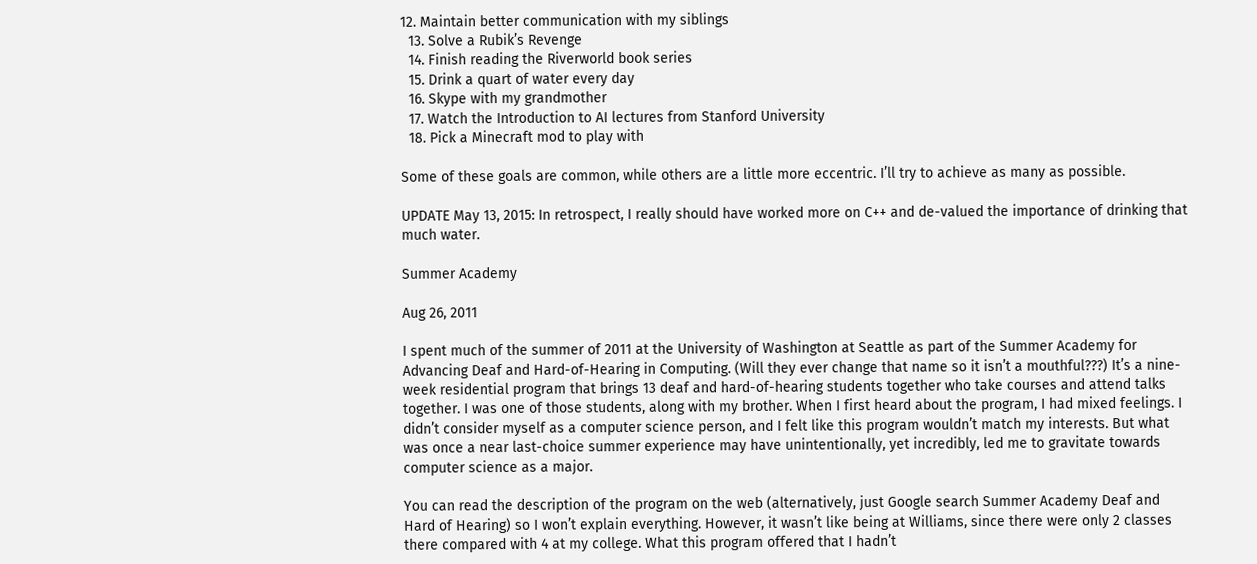12. Maintain better communication with my siblings
  13. Solve a Rubik’s Revenge
  14. Finish reading the Riverworld book series
  15. Drink a quart of water every day
  16. Skype with my grandmother
  17. Watch the Introduction to AI lectures from Stanford University
  18. Pick a Minecraft mod to play with

Some of these goals are common, while others are a little more eccentric. I’ll try to achieve as many as possible.

UPDATE May 13, 2015: In retrospect, I really should have worked more on C++ and de-valued the importance of drinking that much water.

Summer Academy

Aug 26, 2011

I spent much of the summer of 2011 at the University of Washington at Seattle as part of the Summer Academy for Advancing Deaf and Hard-of-Hearing in Computing. (Will they ever change that name so it isn’t a mouthful???) It’s a nine-week residential program that brings 13 deaf and hard-of-hearing students together who take courses and attend talks together. I was one of those students, along with my brother. When I first heard about the program, I had mixed feelings. I didn’t consider myself as a computer science person, and I felt like this program wouldn’t match my interests. But what was once a near last-choice summer experience may have unintentionally, yet incredibly, led me to gravitate towards computer science as a major.

You can read the description of the program on the web (alternatively, just Google search Summer Academy Deaf and Hard of Hearing) so I won’t explain everything. However, it wasn’t like being at Williams, since there were only 2 classes there compared with 4 at my college. What this program offered that I hadn’t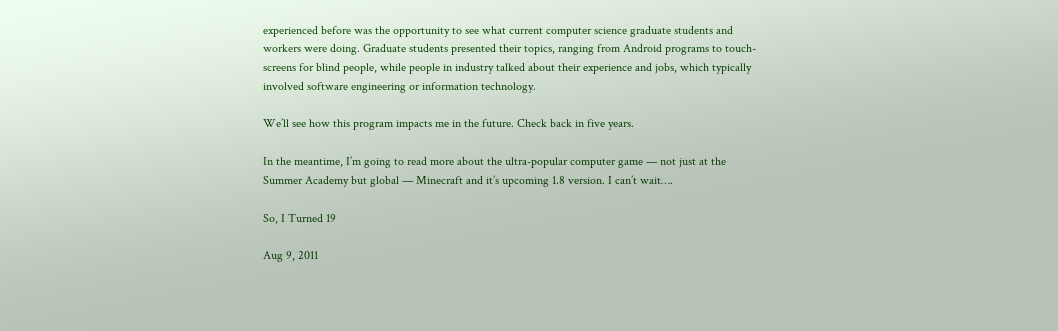experienced before was the opportunity to see what current computer science graduate students and workers were doing. Graduate students presented their topics, ranging from Android programs to touch-screens for blind people, while people in industry talked about their experience and jobs, which typically involved software engineering or information technology.

We’ll see how this program impacts me in the future. Check back in five years.

In the meantime, I’m going to read more about the ultra-popular computer game — not just at the Summer Academy but global — Minecraft and it’s upcoming 1.8 version. I can’t wait….

So, I Turned 19

Aug 9, 2011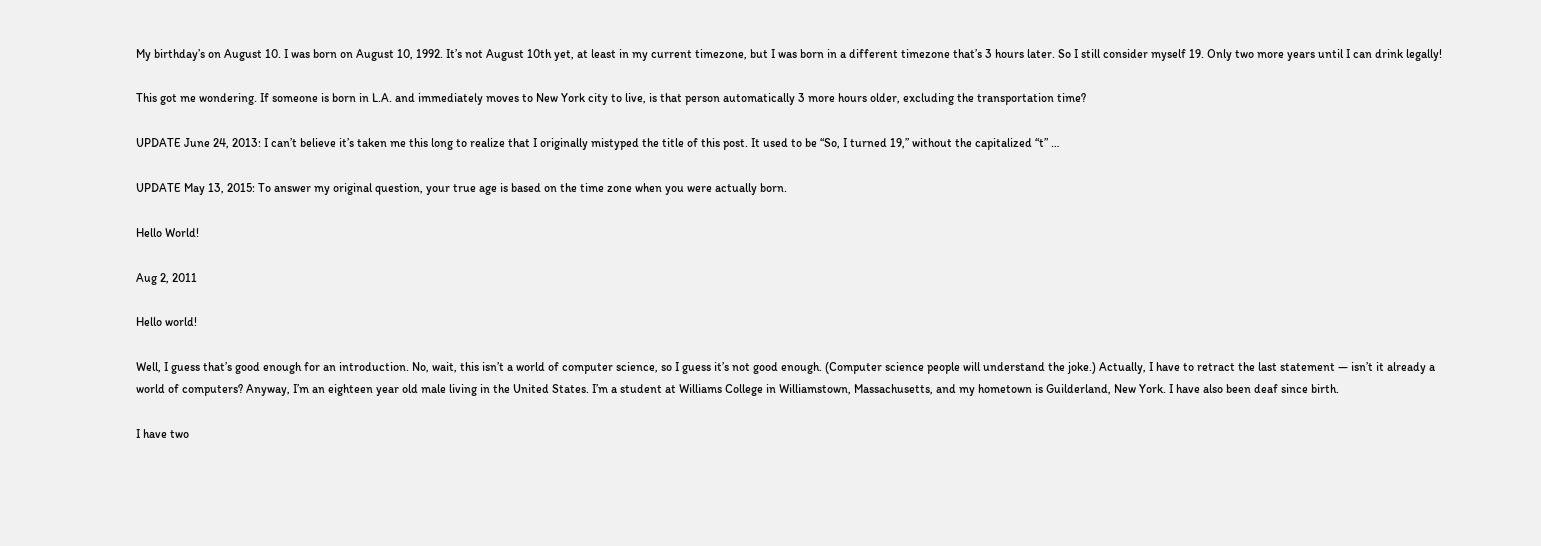My birthday’s on August 10. I was born on August 10, 1992. It’s not August 10th yet, at least in my current timezone, but I was born in a different timezone that’s 3 hours later. So I still consider myself 19. Only two more years until I can drink legally!

This got me wondering. If someone is born in L.A. and immediately moves to New York city to live, is that person automatically 3 more hours older, excluding the transportation time?

UPDATE June 24, 2013: I can’t believe it’s taken me this long to realize that I originally mistyped the title of this post. It used to be “So, I turned 19,” without the capitalized “t” …

UPDATE May 13, 2015: To answer my original question, your true age is based on the time zone when you were actually born.

Hello World!

Aug 2, 2011

Hello world!

Well, I guess that’s good enough for an introduction. No, wait, this isn’t a world of computer science, so I guess it’s not good enough. (Computer science people will understand the joke.) Actually, I have to retract the last statement — isn’t it already a world of computers? Anyway, I’m an eighteen year old male living in the United States. I’m a student at Williams College in Williamstown, Massachusetts, and my hometown is Guilderland, New York. I have also been deaf since birth.

I have two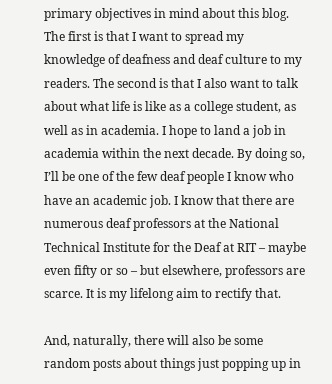primary objectives in mind about this blog. The first is that I want to spread my knowledge of deafness and deaf culture to my readers. The second is that I also want to talk about what life is like as a college student, as well as in academia. I hope to land a job in academia within the next decade. By doing so, I’ll be one of the few deaf people I know who have an academic job. I know that there are numerous deaf professors at the National Technical Institute for the Deaf at RIT – maybe even fifty or so – but elsewhere, professors are scarce. It is my lifelong aim to rectify that.

And, naturally, there will also be some random posts about things just popping up in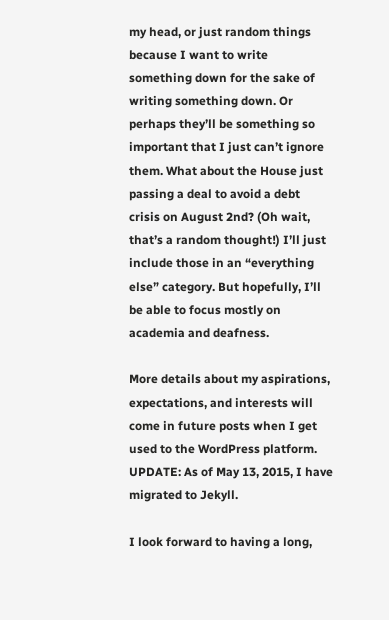my head, or just random things because I want to write something down for the sake of writing something down. Or perhaps they’ll be something so important that I just can’t ignore them. What about the House just passing a deal to avoid a debt crisis on August 2nd? (Oh wait, that’s a random thought!) I’ll just include those in an “everything else” category. But hopefully, I’ll be able to focus mostly on academia and deafness.

More details about my aspirations, expectations, and interests will come in future posts when I get used to the WordPress platform. UPDATE: As of May 13, 2015, I have migrated to Jekyll.

I look forward to having a long,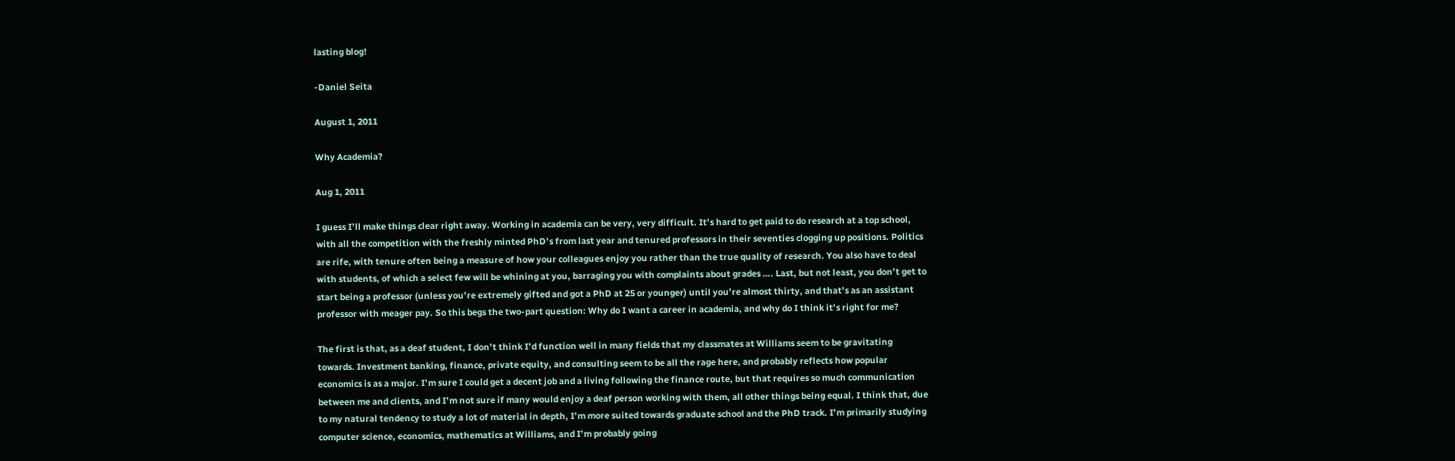lasting blog!

-Daniel Seita

August 1, 2011

Why Academia?

Aug 1, 2011

I guess I’ll make things clear right away. Working in academia can be very, very difficult. It’s hard to get paid to do research at a top school, with all the competition with the freshly minted PhD’s from last year and tenured professors in their seventies clogging up positions. Politics are rife, with tenure often being a measure of how your colleagues enjoy you rather than the true quality of research. You also have to deal with students, of which a select few will be whining at you, barraging you with complaints about grades …. Last, but not least, you don’t get to start being a professor (unless you’re extremely gifted and got a PhD at 25 or younger) until you’re almost thirty, and that’s as an assistant professor with meager pay. So this begs the two-part question: Why do I want a career in academia, and why do I think it’s right for me?

The first is that, as a deaf student, I don’t think I’d function well in many fields that my classmates at Williams seem to be gravitating towards. Investment banking, finance, private equity, and consulting seem to be all the rage here, and probably reflects how popular economics is as a major. I’m sure I could get a decent job and a living following the finance route, but that requires so much communication between me and clients, and I’m not sure if many would enjoy a deaf person working with them, all other things being equal. I think that, due to my natural tendency to study a lot of material in depth, I’m more suited towards graduate school and the PhD track. I’m primarily studying computer science, economics, mathematics at Williams, and I’m probably going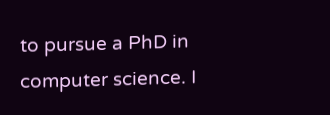to pursue a PhD in computer science. I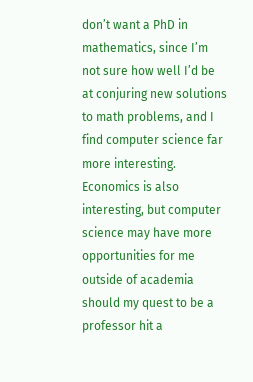don’t want a PhD in mathematics, since I’m not sure how well I’d be at conjuring new solutions to math problems, and I find computer science far more interesting. Economics is also interesting, but computer science may have more opportunities for me outside of academia should my quest to be a professor hit a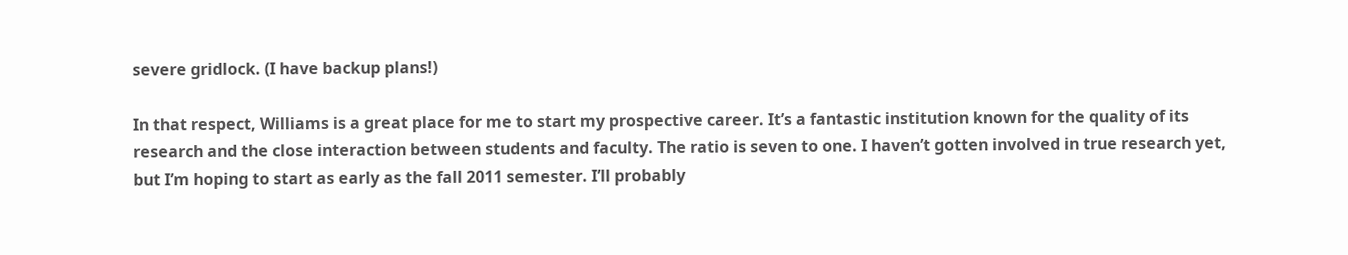severe gridlock. (I have backup plans!)

In that respect, Williams is a great place for me to start my prospective career. It’s a fantastic institution known for the quality of its research and the close interaction between students and faculty. The ratio is seven to one. I haven’t gotten involved in true research yet, but I’m hoping to start as early as the fall 2011 semester. I’ll probably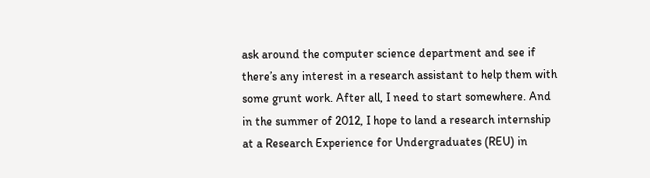ask around the computer science department and see if there’s any interest in a research assistant to help them with some grunt work. After all, I need to start somewhere. And in the summer of 2012, I hope to land a research internship at a Research Experience for Undergraduates (REU) in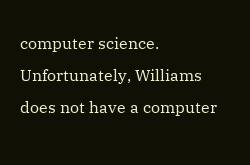computer science. Unfortunately, Williams does not have a computer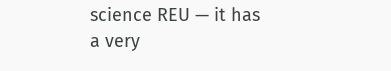science REU — it has a very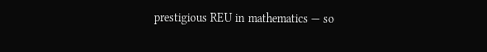prestigious REU in mathematics — so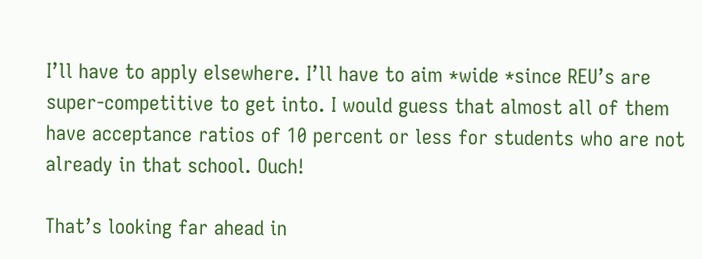I’ll have to apply elsewhere. I’ll have to aim *wide *since REU’s are super-competitive to get into. I would guess that almost all of them have acceptance ratios of 10 percent or less for students who are not already in that school. Ouch!

That’s looking far ahead in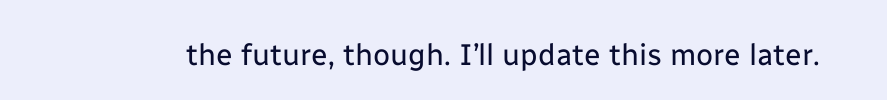the future, though. I’ll update this more later.